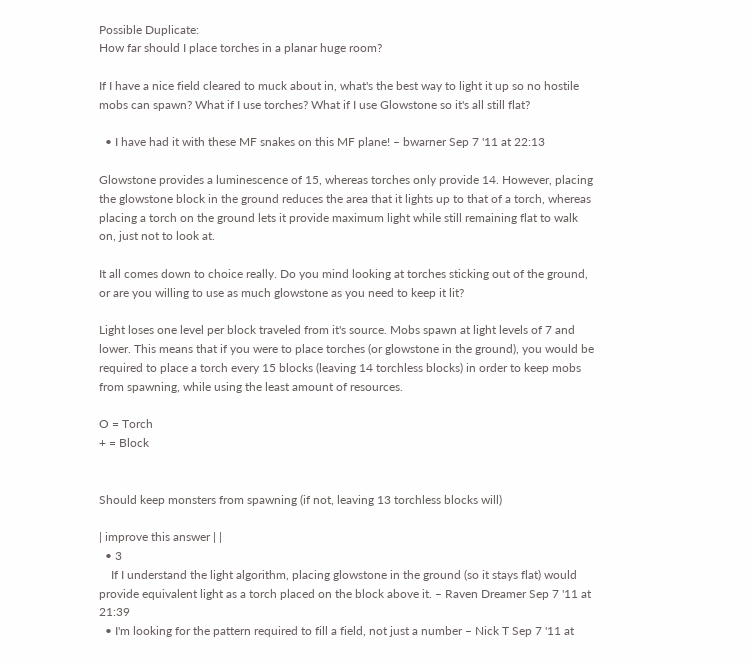Possible Duplicate:
How far should I place torches in a planar huge room?

If I have a nice field cleared to muck about in, what's the best way to light it up so no hostile mobs can spawn? What if I use torches? What if I use Glowstone so it's all still flat?

  • I have had it with these MF snakes on this MF plane! – bwarner Sep 7 '11 at 22:13

Glowstone provides a luminescence of 15, whereas torches only provide 14. However, placing the glowstone block in the ground reduces the area that it lights up to that of a torch, whereas placing a torch on the ground lets it provide maximum light while still remaining flat to walk on, just not to look at.

It all comes down to choice really. Do you mind looking at torches sticking out of the ground, or are you willing to use as much glowstone as you need to keep it lit?

Light loses one level per block traveled from it's source. Mobs spawn at light levels of 7 and lower. This means that if you were to place torches (or glowstone in the ground), you would be required to place a torch every 15 blocks (leaving 14 torchless blocks) in order to keep mobs from spawning, while using the least amount of resources.

O = Torch
+ = Block


Should keep monsters from spawning (if not, leaving 13 torchless blocks will)

| improve this answer | |
  • 3
    If I understand the light algorithm, placing glowstone in the ground (so it stays flat) would provide equivalent light as a torch placed on the block above it. – Raven Dreamer Sep 7 '11 at 21:39
  • I'm looking for the pattern required to fill a field, not just a number – Nick T Sep 7 '11 at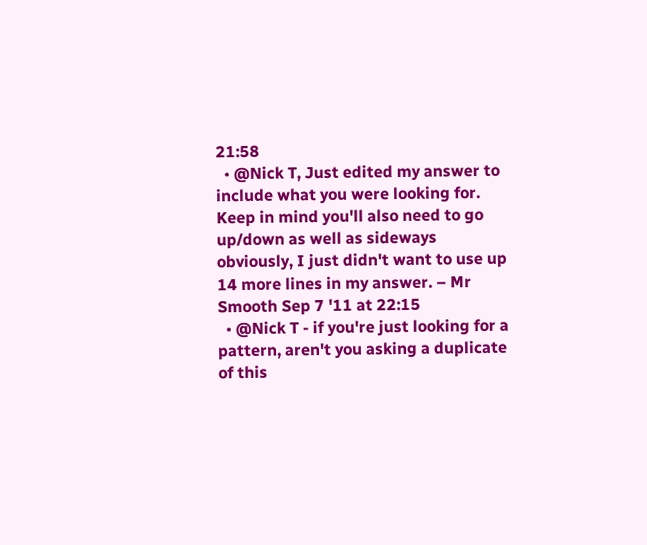21:58
  • @Nick T, Just edited my answer to include what you were looking for. Keep in mind you'll also need to go up/down as well as sideways obviously, I just didn't want to use up 14 more lines in my answer. – Mr Smooth Sep 7 '11 at 22:15
  • @Nick T - if you're just looking for a pattern, aren't you asking a duplicate of this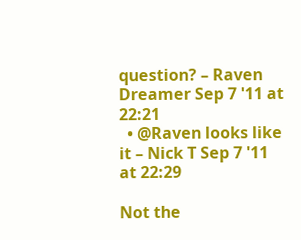question? – Raven Dreamer Sep 7 '11 at 22:21
  • @Raven looks like it – Nick T Sep 7 '11 at 22:29

Not the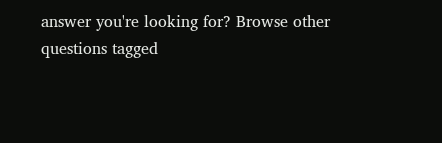answer you're looking for? Browse other questions tagged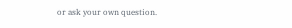or ask your own question.